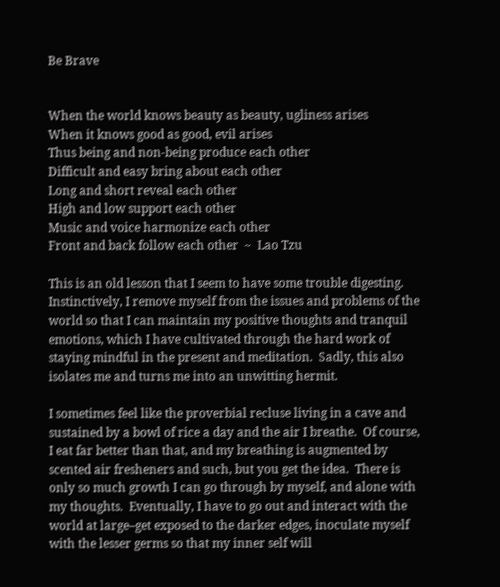Be Brave


When the world knows beauty as beauty, ugliness arises
When it knows good as good, evil arises
Thus being and non-being produce each other
Difficult and easy bring about each other
Long and short reveal each other
High and low support each other
Music and voice harmonize each other
Front and back follow each other  ~  Lao Tzu

This is an old lesson that I seem to have some trouble digesting.  Instinctively, I remove myself from the issues and problems of the world so that I can maintain my positive thoughts and tranquil emotions, which I have cultivated through the hard work of staying mindful in the present and meditation.  Sadly, this also isolates me and turns me into an unwitting hermit.

I sometimes feel like the proverbial recluse living in a cave and sustained by a bowl of rice a day and the air I breathe.  Of course, I eat far better than that, and my breathing is augmented by scented air fresheners and such, but you get the idea.  There is only so much growth I can go through by myself, and alone with my thoughts.  Eventually, I have to go out and interact with the world at large–get exposed to the darker edges, inoculate myself with the lesser germs so that my inner self will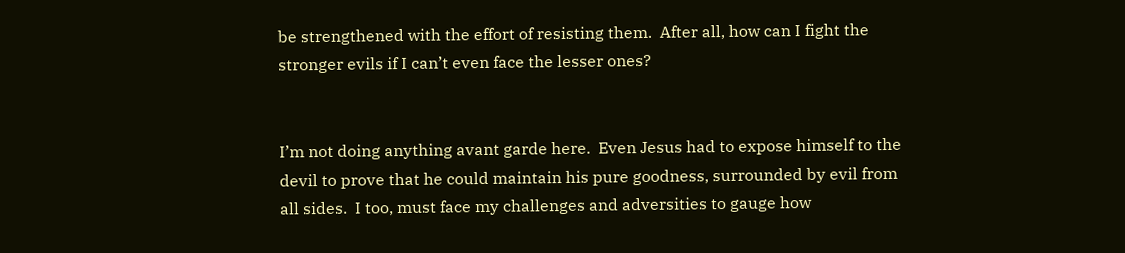be strengthened with the effort of resisting them.  After all, how can I fight the stronger evils if I can’t even face the lesser ones?


I’m not doing anything avant garde here.  Even Jesus had to expose himself to the devil to prove that he could maintain his pure goodness, surrounded by evil from all sides.  I too, must face my challenges and adversities to gauge how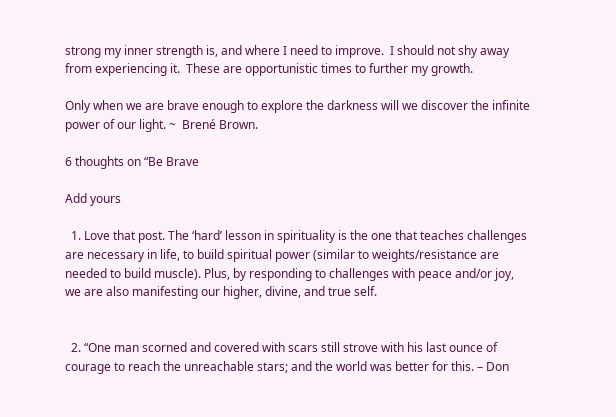strong my inner strength is, and where I need to improve.  I should not shy away from experiencing it.  These are opportunistic times to further my growth.

Only when we are brave enough to explore the darkness will we discover the infinite power of our light. ~  Brené Brown.

6 thoughts on “Be Brave

Add yours

  1. Love that post. The ‘hard’ lesson in spirituality is the one that teaches challenges are necessary in life, to build spiritual power (similar to weights/resistance are needed to build muscle). Plus, by responding to challenges with peace and/or joy, we are also manifesting our higher, divine, and true self.


  2. “One man scorned and covered with scars still strove with his last ounce of courage to reach the unreachable stars; and the world was better for this. – Don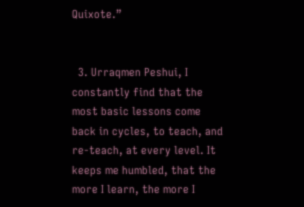Quixote.”


  3. Urraqmen Peshui, I constantly find that the most basic lessons come back in cycles, to teach, and re-teach, at every level. It keeps me humbled, that the more I learn, the more I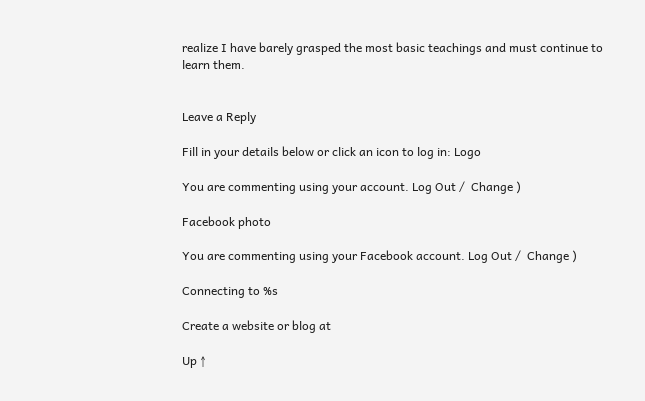realize I have barely grasped the most basic teachings and must continue to learn them.


Leave a Reply

Fill in your details below or click an icon to log in: Logo

You are commenting using your account. Log Out /  Change )

Facebook photo

You are commenting using your Facebook account. Log Out /  Change )

Connecting to %s

Create a website or blog at

Up ↑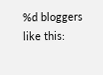%d bloggers like this: